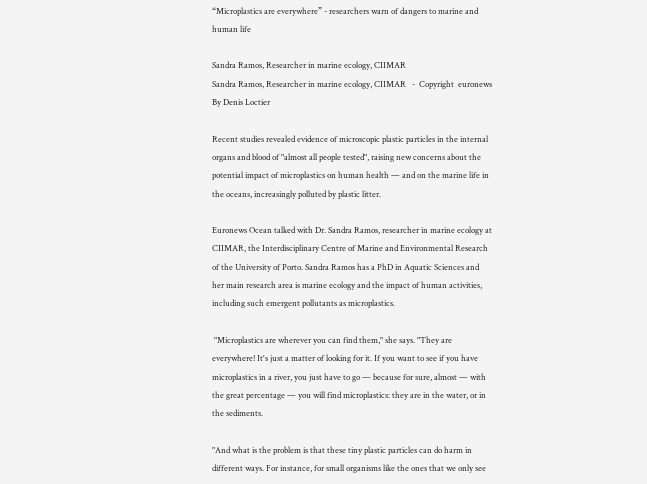“Microplastics are everywhere” - researchers warn of dangers to marine and human life

Sandra Ramos, Researcher in marine ecology, CIIMAR
Sandra Ramos, Researcher in marine ecology, CIIMAR   -  Copyright  euronews
By Denis Loctier

Recent studies revealed evidence of microscopic plastic particles in the internal organs and blood of "almost all people tested", raising new concerns about the potential impact of microplastics on human health — and on the marine life in the oceans, increasingly polluted by plastic litter.

Euronews Ocean talked with Dr. Sandra Ramos, researcher in marine ecology at CIIMAR, the Interdisciplinary Centre of Marine and Environmental Research of the University of Porto. Sandra Ramos has a PhD in Aquatic Sciences and her main research area is marine ecology and the impact of human activities, including such emergent pollutants as microplastics.

 "Microplastics are wherever you can find them," she says. "They are everywhere! It's just a matter of looking for it. If you want to see if you have microplastics in a river, you just have to go — because for sure, almost — with the great percentage — you will find microplastics: they are in the water, or in the sediments.

"And what is the problem is that these tiny plastic particles can do harm in different ways. For instance, for small organisms like the ones that we only see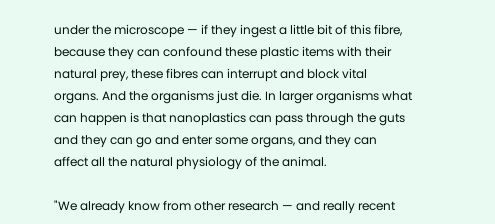under the microscope — if they ingest a little bit of this fibre, because they can confound these plastic items with their natural prey, these fibres can interrupt and block vital organs. And the organisms just die. In larger organisms what can happen is that nanoplastics can pass through the guts and they can go and enter some organs, and they can affect all the natural physiology of the animal.

"We already know from other research — and really recent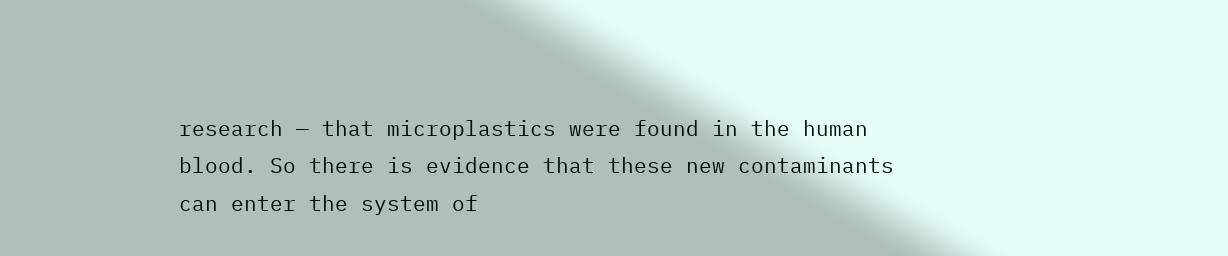research — that microplastics were found in the human blood. So there is evidence that these new contaminants can enter the system of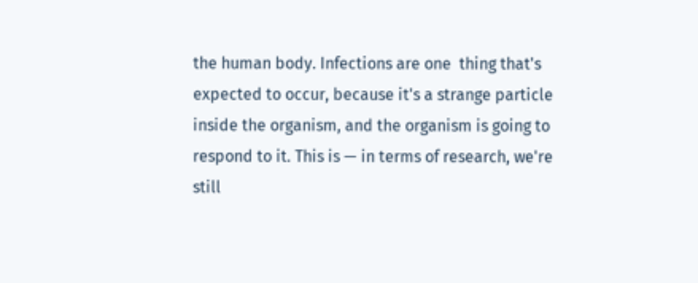the human body. Infections are one  thing that's expected to occur, because it's a strange particle inside the organism, and the organism is going to respond to it. This is — in terms of research, we're still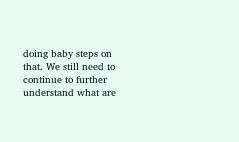doing baby steps on that. We still need to continue to further understand what are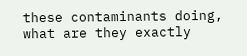these contaminants doing, what are they exactly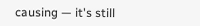causing — it's still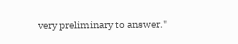very preliminary to answer."